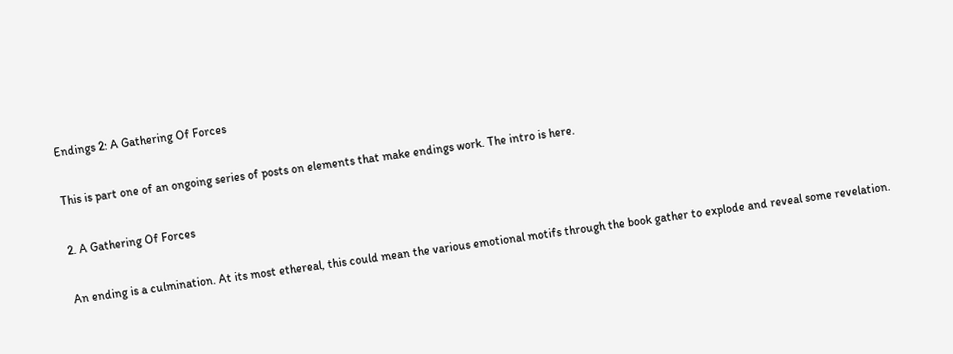Endings 2: A Gathering Of Forces

This is part one of an ongoing series of posts on elements that make endings work. The intro is here.

2. A Gathering Of Forces

An ending is a culmination. At its most ethereal, this could mean the various emotional motifs through the book gather to explode and reveal some revelation.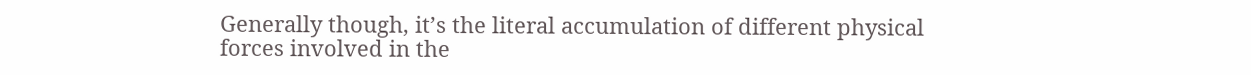Generally though, it’s the literal accumulation of different physical forces involved in the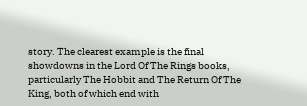story. The clearest example is the final showdowns in the Lord Of The Rings books, particularly The Hobbit and The Return Of The King, both of which end with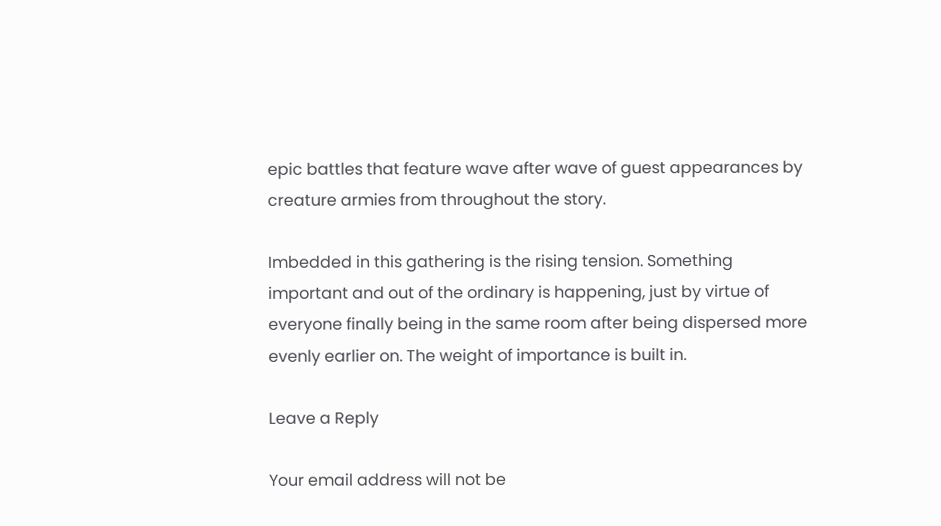epic battles that feature wave after wave of guest appearances by creature armies from throughout the story.

Imbedded in this gathering is the rising tension. Something important and out of the ordinary is happening, just by virtue of everyone finally being in the same room after being dispersed more evenly earlier on. The weight of importance is built in.

Leave a Reply

Your email address will not be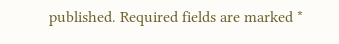published. Required fields are marked *